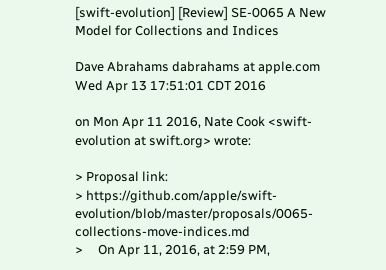[swift-evolution] [Review] SE-0065 A New Model for Collections and Indices

Dave Abrahams dabrahams at apple.com
Wed Apr 13 17:51:01 CDT 2016

on Mon Apr 11 2016, Nate Cook <swift-evolution at swift.org> wrote:

> Proposal link:
> https://github.com/apple/swift-evolution/blob/master/proposals/0065-collections-move-indices.md
>     On Apr 11, 2016, at 2:59 PM,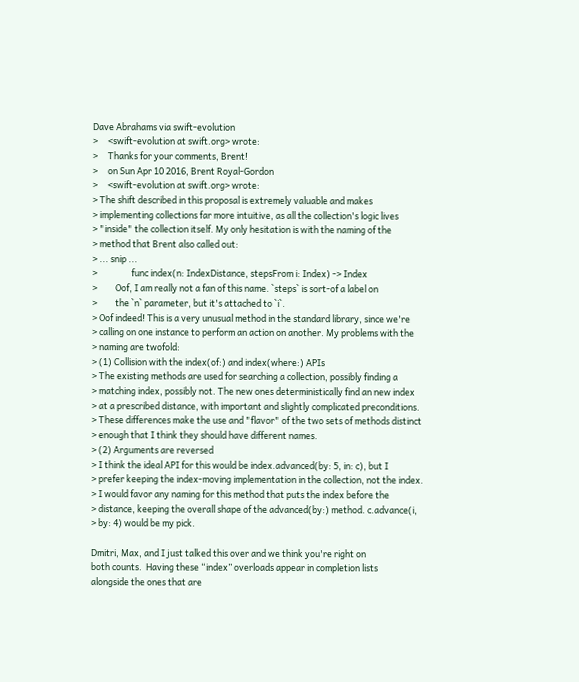Dave Abrahams via swift-evolution
>     <swift-evolution at swift.org> wrote:
>     Thanks for your comments, Brent!
>     on Sun Apr 10 2016, Brent Royal-Gordon
>     <swift-evolution at swift.org> wrote:
> The shift described in this proposal is extremely valuable and makes
> implementing collections far more intuitive, as all the collection's logic lives
> "inside" the collection itself. My only hesitation is with the naming of the
> method that Brent also called out:
> ... snip ...
>                 func index(n: IndexDistance, stepsFrom i: Index) -> Index
>         Oof, I am really not a fan of this name. `steps` is sort-of a label on
>         the `n` parameter, but it's attached to `i`.
> Oof indeed! This is a very unusual method in the standard library, since we're
> calling on one instance to perform an action on another. My problems with the
> naming are twofold:
> (1) Collision with the index(of:) and index(where:) APIs
> The existing methods are used for searching a collection, possibly finding a
> matching index, possibly not. The new ones deterministically find an new index
> at a prescribed distance, with important and slightly complicated preconditions.
> These differences make the use and "flavor" of the two sets of methods distinct
> enough that I think they should have different names.
> (2) Arguments are reversed
> I think the ideal API for this would be index.advanced(by: 5, in: c), but I
> prefer keeping the index-moving implementation in the collection, not the index.
> I would favor any naming for this method that puts the index before the
> distance, keeping the overall shape of the advanced(by:) method. c.advance(i,
> by: 4) would be my pick.

Dmitri, Max, and I just talked this over and we think you're right on
both counts.  Having these “index” overloads appear in completion lists
alongside the ones that are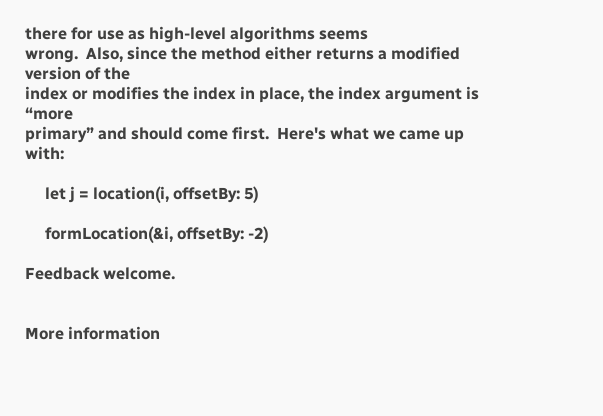there for use as high-level algorithms seems
wrong.  Also, since the method either returns a modified version of the
index or modifies the index in place, the index argument is “more
primary” and should come first.  Here's what we came up with:

     let j = location(i, offsetBy: 5)

     formLocation(&i, offsetBy: -2)

Feedback welcome.


More information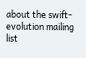about the swift-evolution mailing list